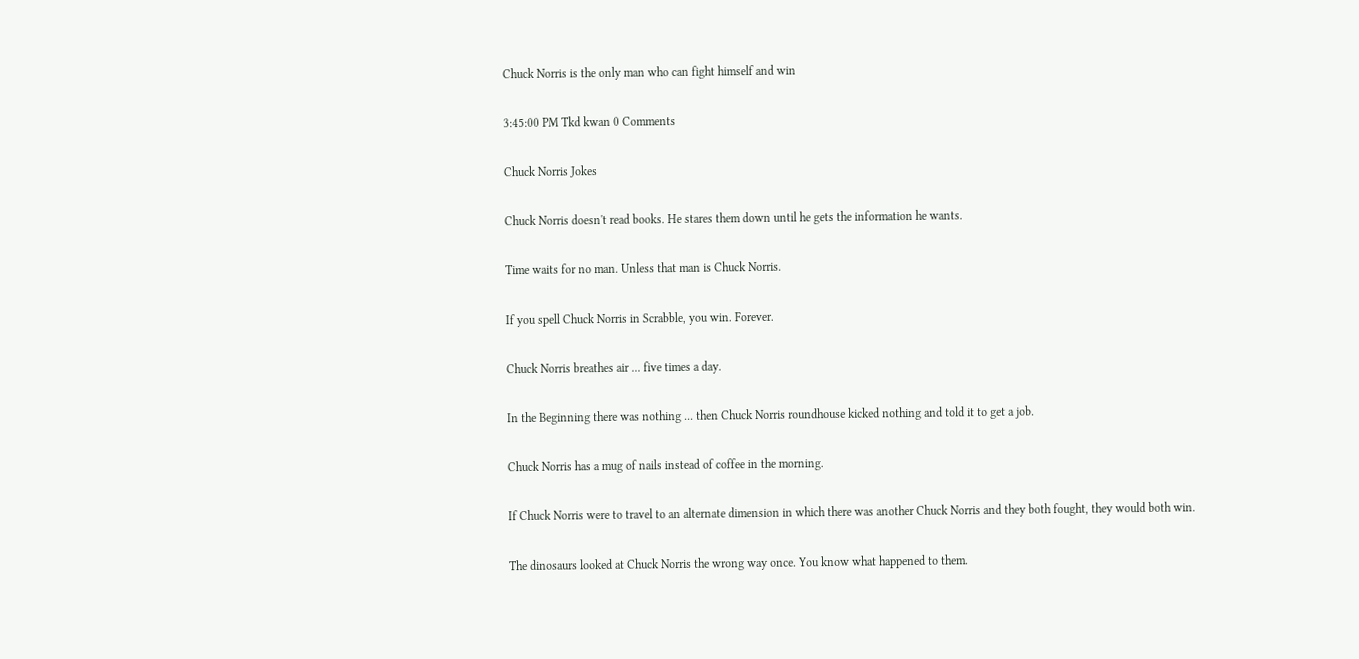Chuck Norris is the only man who can fight himself and win

3:45:00 PM Tkd kwan 0 Comments

Chuck Norris Jokes

Chuck Norris doesn't read books. He stares them down until he gets the information he wants.

Time waits for no man. Unless that man is Chuck Norris.

If you spell Chuck Norris in Scrabble, you win. Forever.

Chuck Norris breathes air ... five times a day.

In the Beginning there was nothing ... then Chuck Norris roundhouse kicked nothing and told it to get a job.

Chuck Norris has a mug of nails instead of coffee in the morning.

If Chuck Norris were to travel to an alternate dimension in which there was another Chuck Norris and they both fought, they would both win.

The dinosaurs looked at Chuck Norris the wrong way once. You know what happened to them.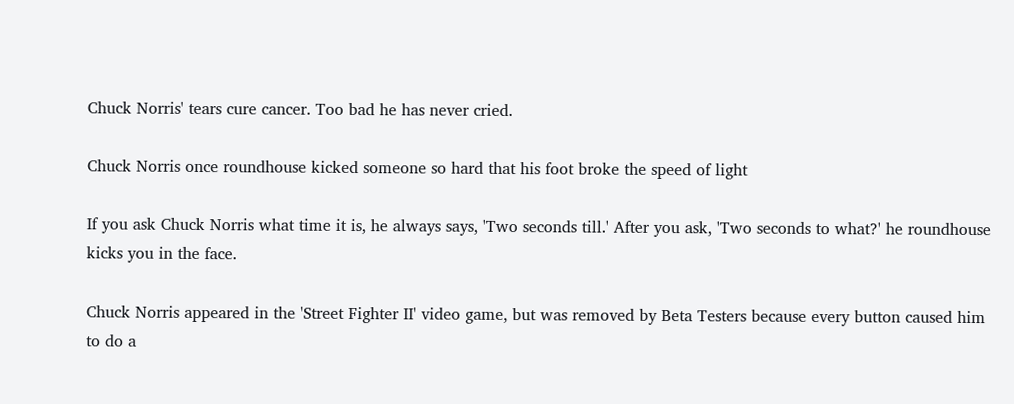Chuck Norris' tears cure cancer. Too bad he has never cried.

Chuck Norris once roundhouse kicked someone so hard that his foot broke the speed of light

If you ask Chuck Norris what time it is, he always says, 'Two seconds till.' After you ask, 'Two seconds to what?' he roundhouse kicks you in the face.

Chuck Norris appeared in the 'Street Fighter II' video game, but was removed by Beta Testers because every button caused him to do a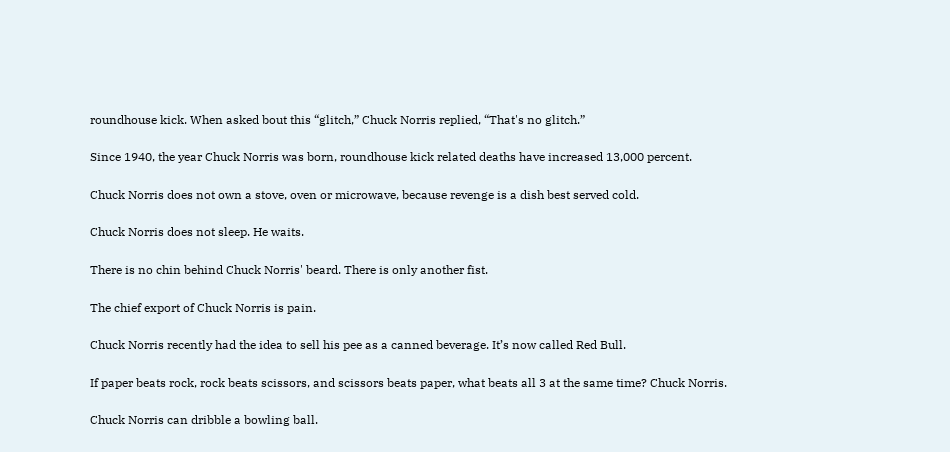roundhouse kick. When asked bout this “glitch,” Chuck Norris replied, “That's no glitch.”

Since 1940, the year Chuck Norris was born, roundhouse kick related deaths have increased 13,000 percent.

Chuck Norris does not own a stove, oven or microwave, because revenge is a dish best served cold.

Chuck Norris does not sleep. He waits.

There is no chin behind Chuck Norris' beard. There is only another fist.

The chief export of Chuck Norris is pain.

Chuck Norris recently had the idea to sell his pee as a canned beverage. It’s now called Red Bull.

If paper beats rock, rock beats scissors, and scissors beats paper, what beats all 3 at the same time? Chuck Norris.

Chuck Norris can dribble a bowling ball.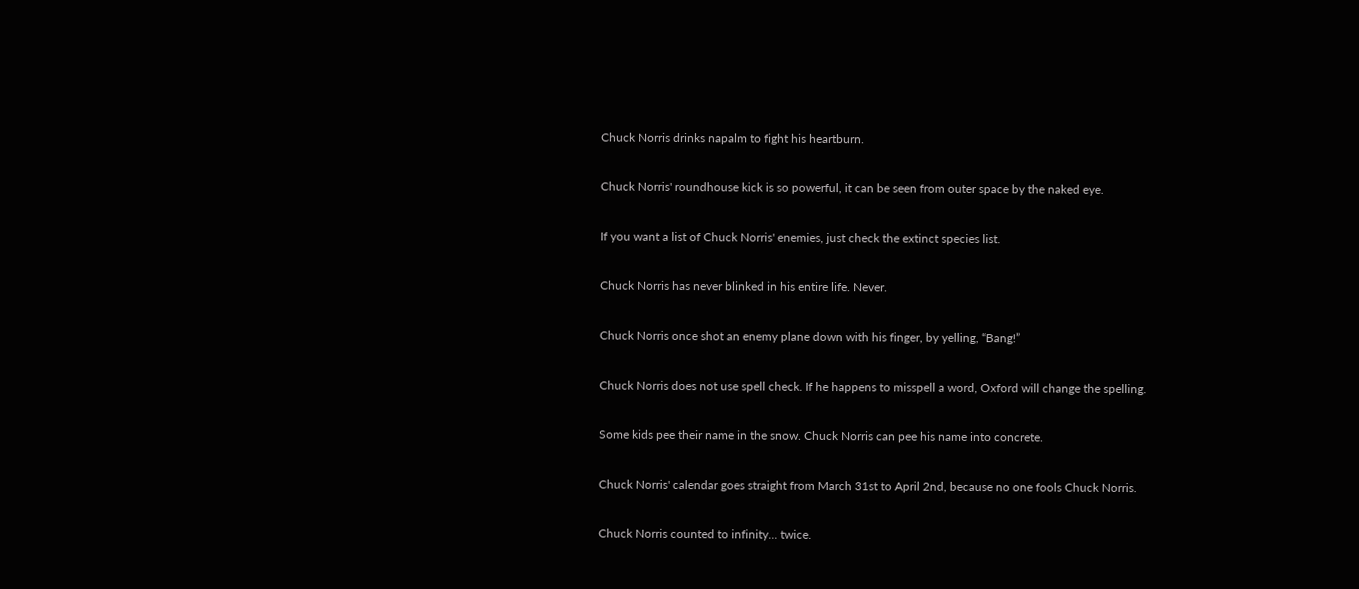Chuck Norris drinks napalm to fight his heartburn.

Chuck Norris' roundhouse kick is so powerful, it can be seen from outer space by the naked eye.

If you want a list of Chuck Norris' enemies, just check the extinct species list.

Chuck Norris has never blinked in his entire life. Never.

Chuck Norris once shot an enemy plane down with his finger, by yelling, “Bang!”

Chuck Norris does not use spell check. If he happens to misspell a word, Oxford will change the spelling.

Some kids pee their name in the snow. Chuck Norris can pee his name into concrete.

Chuck Norris' calendar goes straight from March 31st to April 2nd, because no one fools Chuck Norris.

Chuck Norris counted to infinity... twice.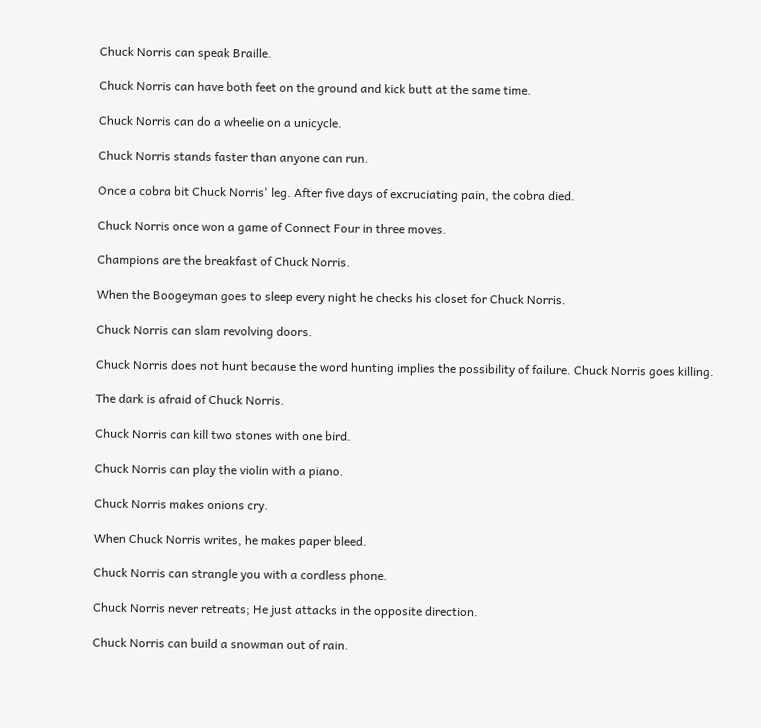Chuck Norris can speak Braille.

Chuck Norris can have both feet on the ground and kick butt at the same time.

Chuck Norris can do a wheelie on a unicycle.

Chuck Norris stands faster than anyone can run.

Once a cobra bit Chuck Norris' leg. After five days of excruciating pain, the cobra died.

Chuck Norris once won a game of Connect Four in three moves.

Champions are the breakfast of Chuck Norris.

When the Boogeyman goes to sleep every night he checks his closet for Chuck Norris.

Chuck Norris can slam revolving doors.

Chuck Norris does not hunt because the word hunting implies the possibility of failure. Chuck Norris goes killing.

The dark is afraid of Chuck Norris.

Chuck Norris can kill two stones with one bird.

Chuck Norris can play the violin with a piano.

Chuck Norris makes onions cry.

When Chuck Norris writes, he makes paper bleed.

Chuck Norris can strangle you with a cordless phone.

Chuck Norris never retreats; He just attacks in the opposite direction.

Chuck Norris can build a snowman out of rain.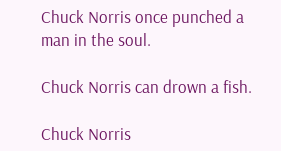Chuck Norris once punched a man in the soul.

Chuck Norris can drown a fish.

Chuck Norris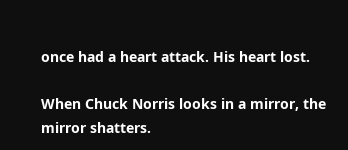once had a heart attack. His heart lost.

When Chuck Norris looks in a mirror, the mirror shatters.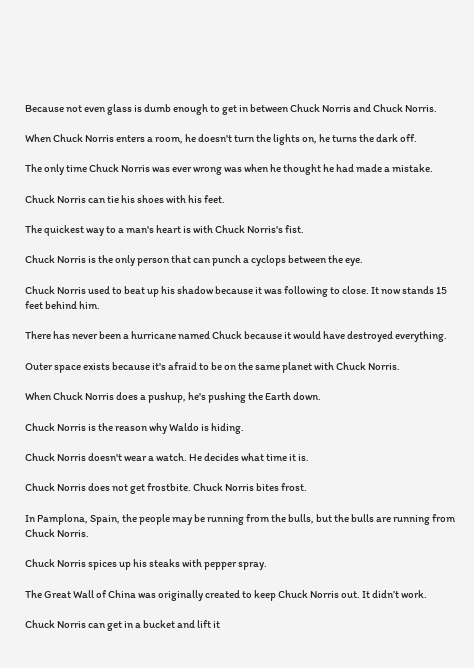Because not even glass is dumb enough to get in between Chuck Norris and Chuck Norris.

When Chuck Norris enters a room, he doesn't turn the lights on, he turns the dark off.

The only time Chuck Norris was ever wrong was when he thought he had made a mistake.

Chuck Norris can tie his shoes with his feet.

The quickest way to a man's heart is with Chuck Norris's fist.

Chuck Norris is the only person that can punch a cyclops between the eye.

Chuck Norris used to beat up his shadow because it was following to close. It now stands 15 feet behind him.

There has never been a hurricane named Chuck because it would have destroyed everything.

Outer space exists because it's afraid to be on the same planet with Chuck Norris.

When Chuck Norris does a pushup, he's pushing the Earth down.

Chuck Norris is the reason why Waldo is hiding.

Chuck Norris doesn't wear a watch. He decides what time it is.

Chuck Norris does not get frostbite. Chuck Norris bites frost.

In Pamplona, Spain, the people may be running from the bulls, but the bulls are running from Chuck Norris.

Chuck Norris spices up his steaks with pepper spray.

The Great Wall of China was originally created to keep Chuck Norris out. It didn’t work.

Chuck Norris can get in a bucket and lift it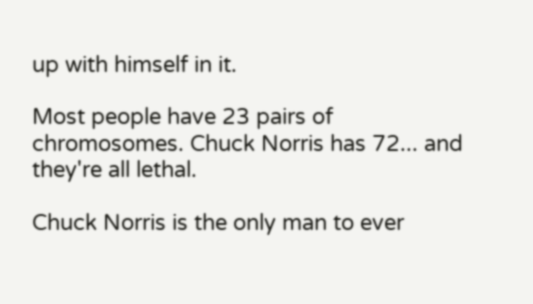up with himself in it.

Most people have 23 pairs of chromosomes. Chuck Norris has 72... and they're all lethal.

Chuck Norris is the only man to ever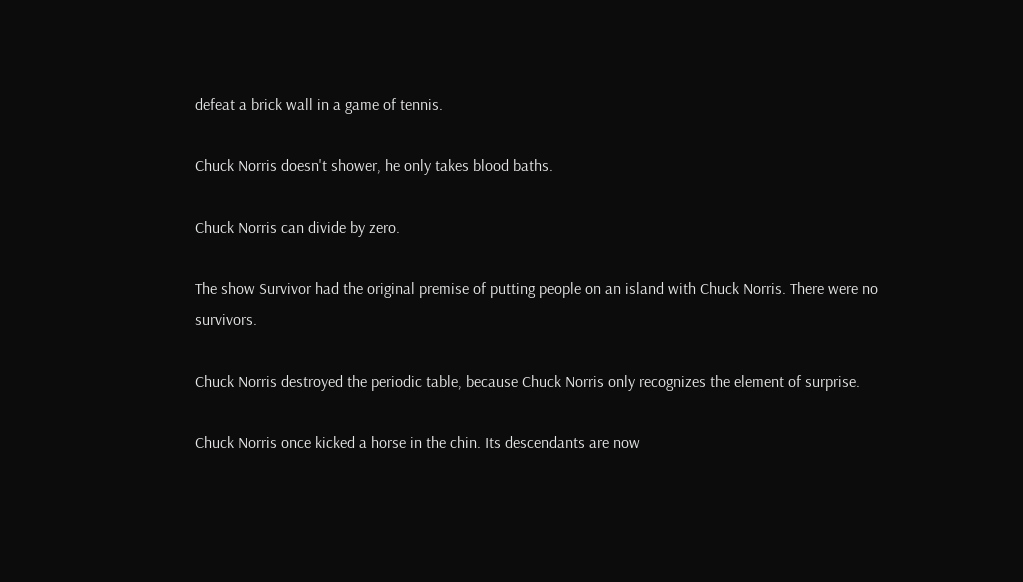defeat a brick wall in a game of tennis.

Chuck Norris doesn't shower, he only takes blood baths.

Chuck Norris can divide by zero.

The show Survivor had the original premise of putting people on an island with Chuck Norris. There were no survivors.

Chuck Norris destroyed the periodic table, because Chuck Norris only recognizes the element of surprise.

Chuck Norris once kicked a horse in the chin. Its descendants are now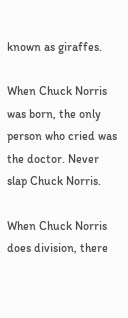known as giraffes.

When Chuck Norris was born, the only person who cried was the doctor. Never slap Chuck Norris.

When Chuck Norris does division, there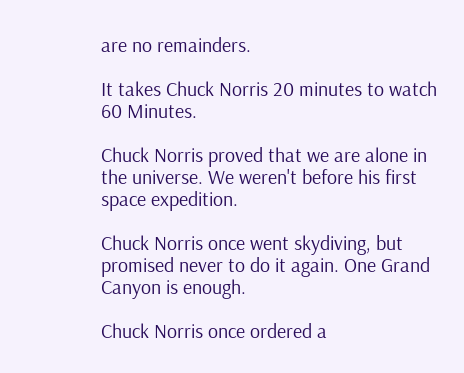are no remainders.

It takes Chuck Norris 20 minutes to watch 60 Minutes.

Chuck Norris proved that we are alone in the universe. We weren't before his first space expedition.

Chuck Norris once went skydiving, but promised never to do it again. One Grand Canyon is enough.

Chuck Norris once ordered a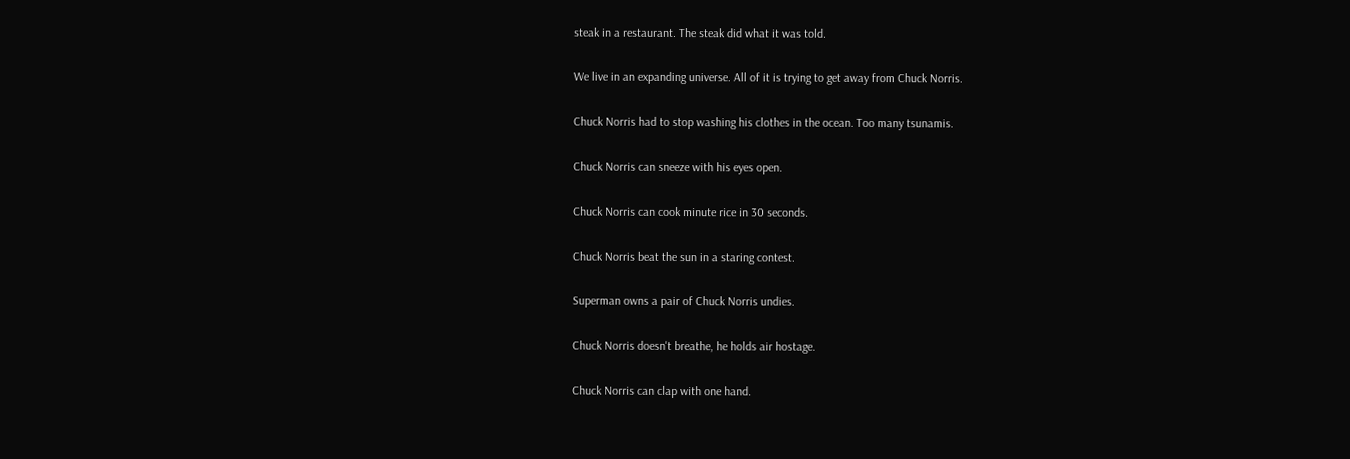steak in a restaurant. The steak did what it was told.

We live in an expanding universe. All of it is trying to get away from Chuck Norris.

Chuck Norris had to stop washing his clothes in the ocean. Too many tsunamis.

Chuck Norris can sneeze with his eyes open.

Chuck Norris can cook minute rice in 30 seconds.

Chuck Norris beat the sun in a staring contest.

Superman owns a pair of Chuck Norris undies.

Chuck Norris doesn't breathe, he holds air hostage.

Chuck Norris can clap with one hand.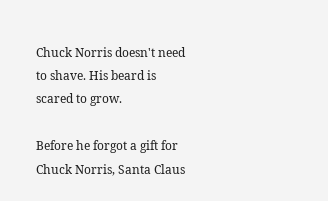Chuck Norris doesn't need to shave. His beard is scared to grow.

Before he forgot a gift for Chuck Norris, Santa Claus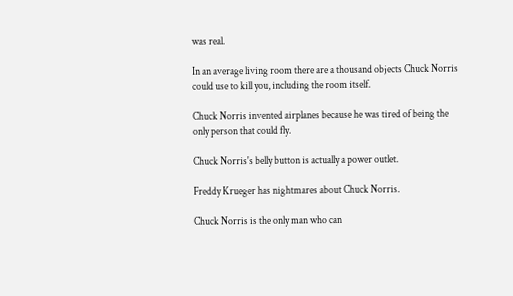was real.

In an average living room there are a thousand objects Chuck Norris could use to kill you, including the room itself.

Chuck Norris invented airplanes because he was tired of being the only person that could fly.

Chuck Norris's belly button is actually a power outlet.

Freddy Krueger has nightmares about Chuck Norris.

Chuck Norris is the only man who can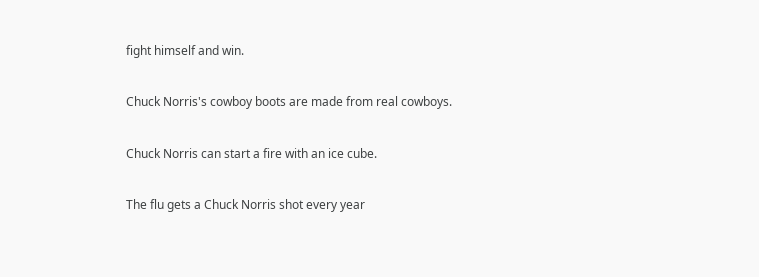fight himself and win.

Chuck Norris's cowboy boots are made from real cowboys.

Chuck Norris can start a fire with an ice cube.

The flu gets a Chuck Norris shot every year